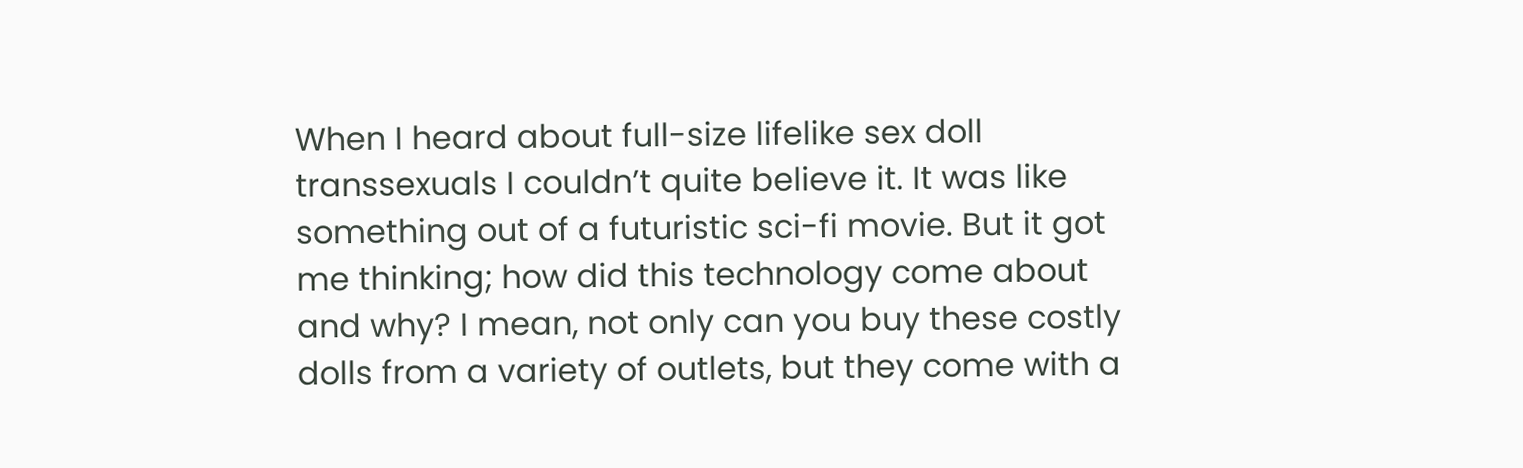When I heard about full-size lifelike sex doll transsexuals I couldn’t quite believe it. It was like something out of a futuristic sci-fi movie. But it got me thinking; how did this technology come about and why? I mean, not only can you buy these costly dolls from a variety of outlets, but they come with a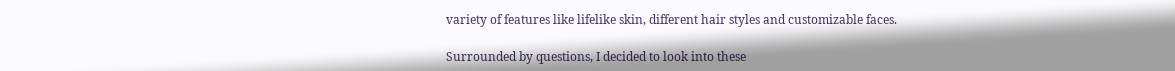variety of features like lifelike skin, different hair styles and customizable faces.

Surrounded by questions, I decided to look into these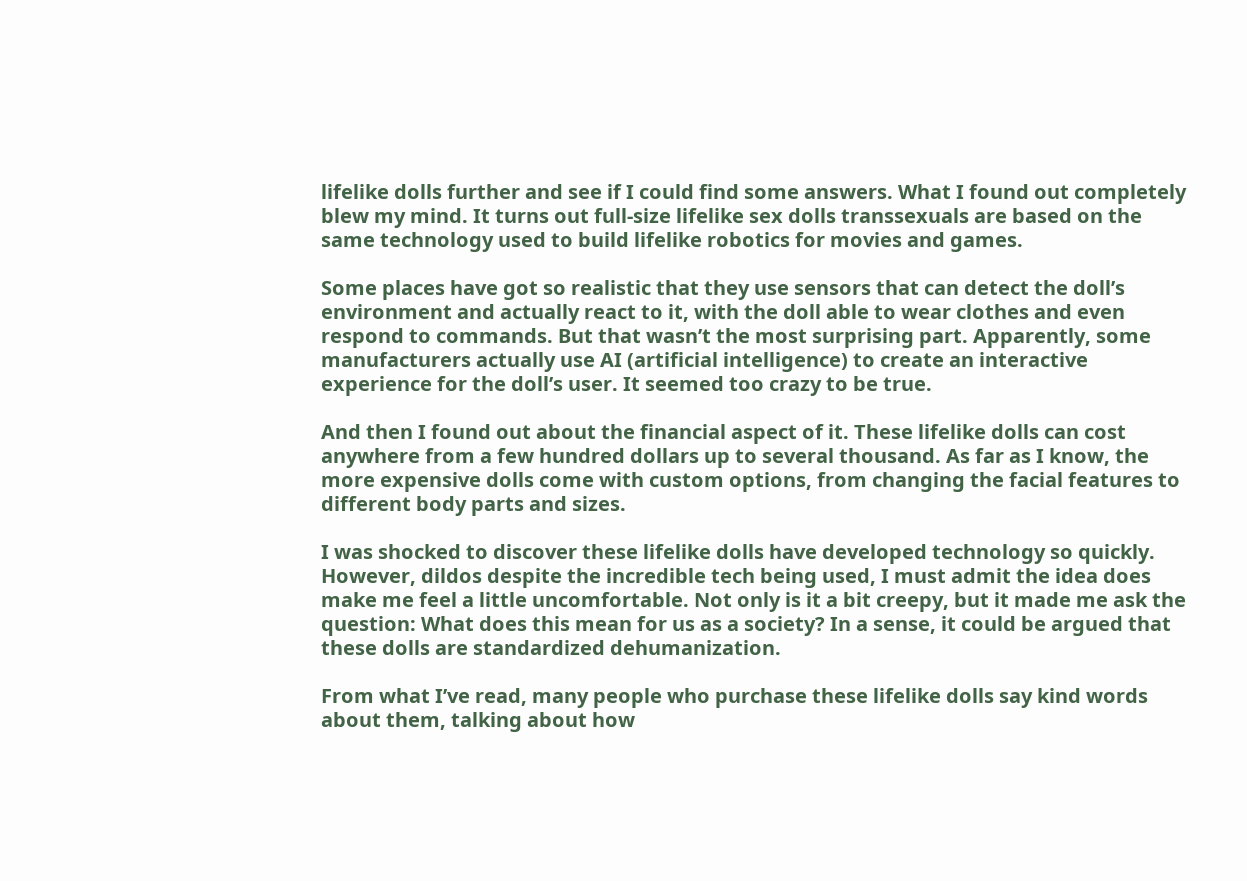lifelike dolls further and see if I could find some answers. What I found out completely blew my mind. It turns out full-size lifelike sex dolls transsexuals are based on the same technology used to build lifelike robotics for movies and games.

Some places have got so realistic that they use sensors that can detect the doll’s environment and actually react to it, with the doll able to wear clothes and even respond to commands. But that wasn’t the most surprising part. Apparently, some manufacturers actually use AI (artificial intelligence) to create an interactive experience for the doll’s user. It seemed too crazy to be true.

And then I found out about the financial aspect of it. These lifelike dolls can cost anywhere from a few hundred dollars up to several thousand. As far as I know, the more expensive dolls come with custom options, from changing the facial features to different body parts and sizes.

I was shocked to discover these lifelike dolls have developed technology so quickly. However, dildos despite the incredible tech being used, I must admit the idea does make me feel a little uncomfortable. Not only is it a bit creepy, but it made me ask the question: What does this mean for us as a society? In a sense, it could be argued that these dolls are standardized dehumanization.

From what I’ve read, many people who purchase these lifelike dolls say kind words about them, talking about how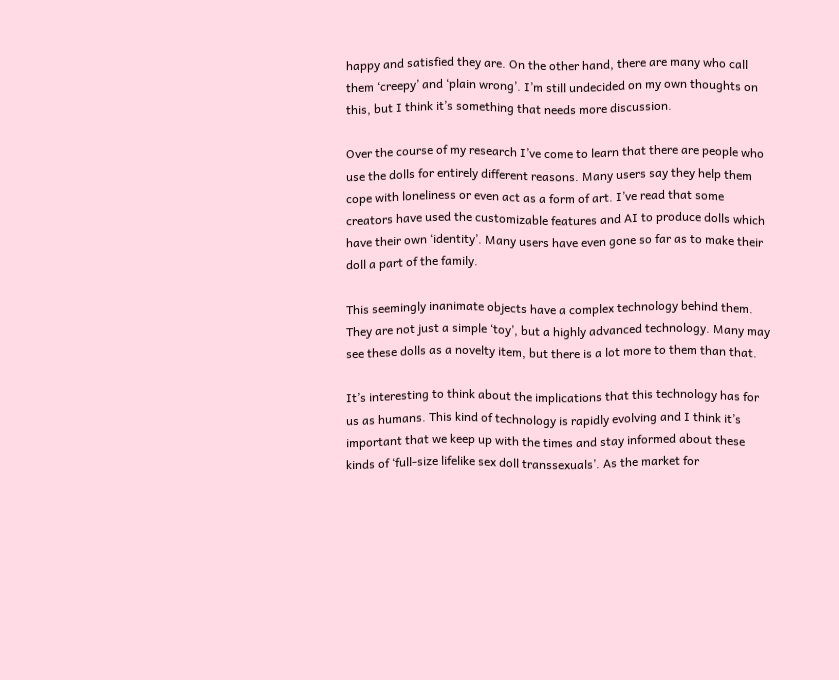happy and satisfied they are. On the other hand, there are many who call them ‘creepy’ and ‘plain wrong’. I’m still undecided on my own thoughts on this, but I think it’s something that needs more discussion.

Over the course of my research I’ve come to learn that there are people who use the dolls for entirely different reasons. Many users say they help them cope with loneliness or even act as a form of art. I’ve read that some creators have used the customizable features and AI to produce dolls which have their own ‘identity’. Many users have even gone so far as to make their doll a part of the family.

This seemingly inanimate objects have a complex technology behind them. They are not just a simple ‘toy’, but a highly advanced technology. Many may see these dolls as a novelty item, but there is a lot more to them than that.

It’s interesting to think about the implications that this technology has for us as humans. This kind of technology is rapidly evolving and I think it’s important that we keep up with the times and stay informed about these kinds of ‘full-size lifelike sex doll transsexuals’. As the market for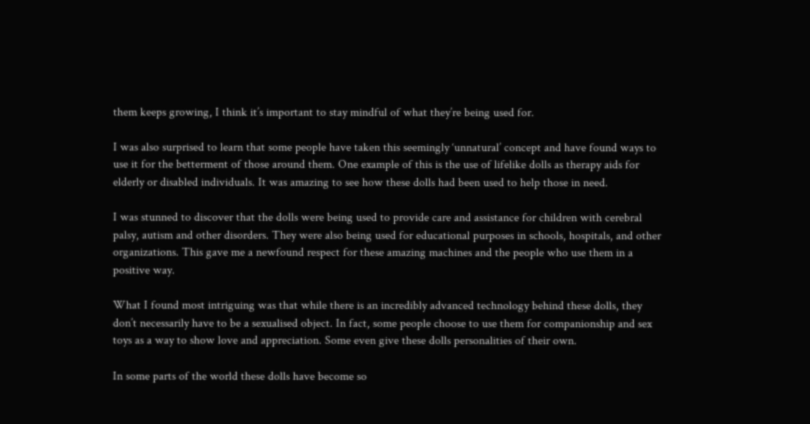them keeps growing, I think it’s important to stay mindful of what they’re being used for.

I was also surprised to learn that some people have taken this seemingly ‘unnatural’ concept and have found ways to use it for the betterment of those around them. One example of this is the use of lifelike dolls as therapy aids for elderly or disabled individuals. It was amazing to see how these dolls had been used to help those in need.

I was stunned to discover that the dolls were being used to provide care and assistance for children with cerebral palsy, autism and other disorders. They were also being used for educational purposes in schools, hospitals, and other organizations. This gave me a newfound respect for these amazing machines and the people who use them in a positive way.

What I found most intriguing was that while there is an incredibly advanced technology behind these dolls, they don’t necessarily have to be a sexualised object. In fact, some people choose to use them for companionship and sex toys as a way to show love and appreciation. Some even give these dolls personalities of their own.

In some parts of the world these dolls have become so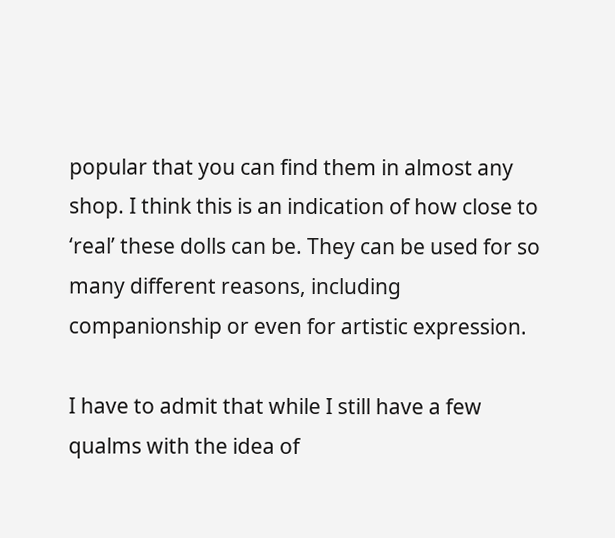popular that you can find them in almost any shop. I think this is an indication of how close to ‘real’ these dolls can be. They can be used for so many different reasons, including companionship or even for artistic expression.

I have to admit that while I still have a few qualms with the idea of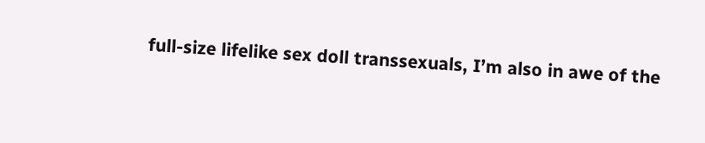full-size lifelike sex doll transsexuals, I’m also in awe of the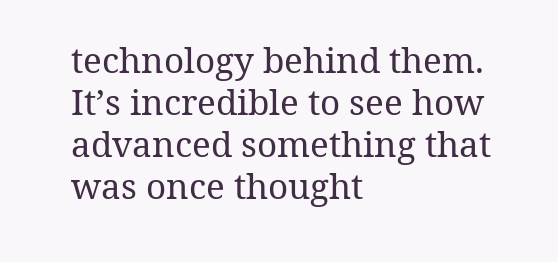technology behind them. It’s incredible to see how advanced something that was once thought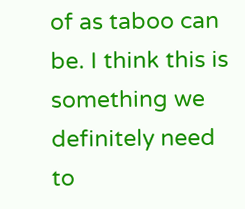of as taboo can be. I think this is something we definitely need to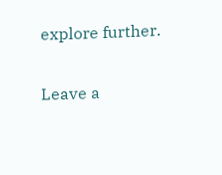explore further.

Leave a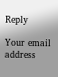Reply

Your email address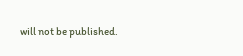will not be published.